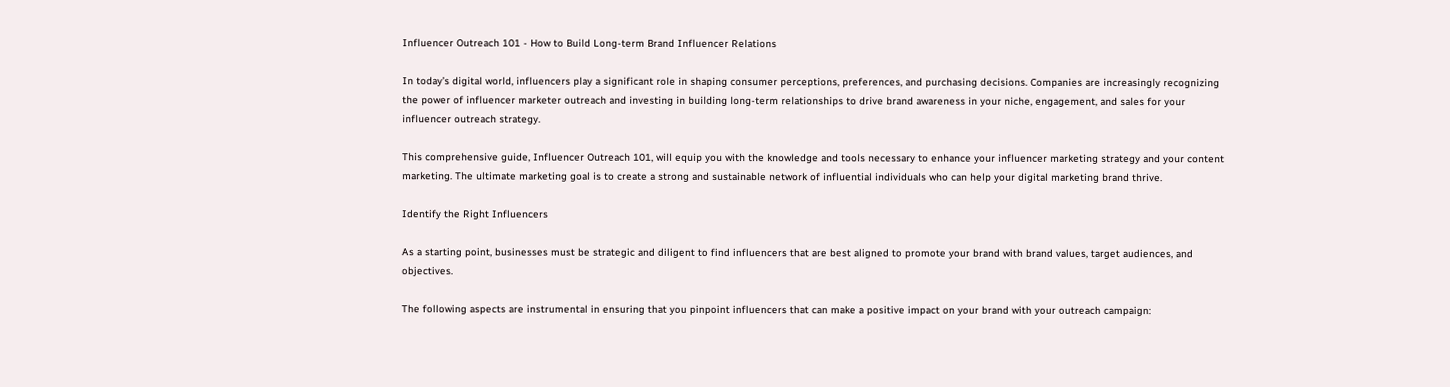Influencer Outreach 101 - How to Build Long-term Brand Influencer Relations

In today’s digital world, influencers play a significant role in shaping consumer perceptions, preferences, and purchasing decisions. Companies are increasingly recognizing the power of influencer marketer outreach and investing in building long-term relationships to drive brand awareness in your niche, engagement, and sales for your influencer outreach strategy.

This comprehensive guide, Influencer Outreach 101, will equip you with the knowledge and tools necessary to enhance your influencer marketing strategy and your content marketing. The ultimate marketing goal is to create a strong and sustainable network of influential individuals who can help your digital marketing brand thrive.

Identify the Right Influencers

As a starting point, businesses must be strategic and diligent to find influencers that are best aligned to promote your brand with brand values, target audiences, and objectives.

The following aspects are instrumental in ensuring that you pinpoint influencers that can make a positive impact on your brand with your outreach campaign: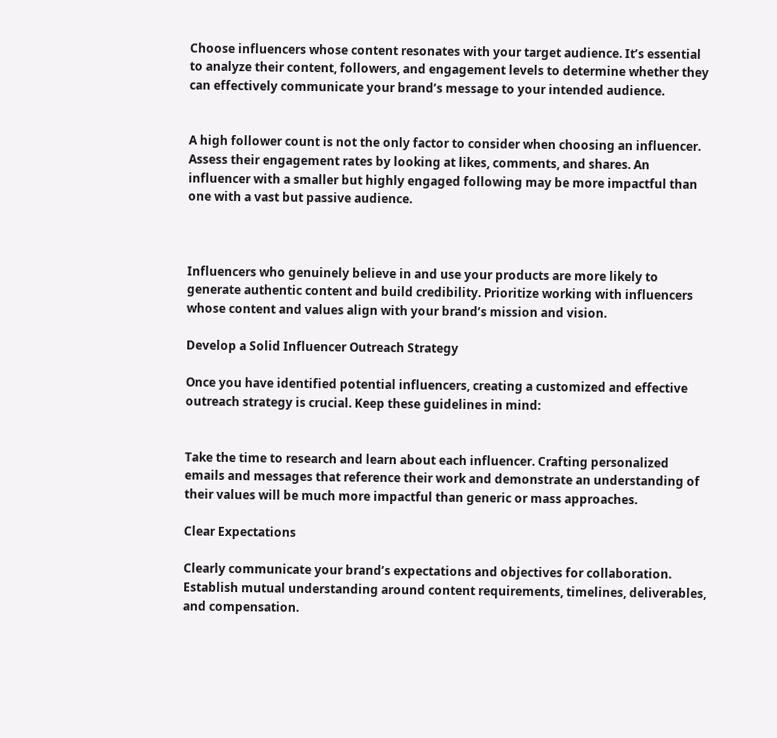Choose influencers whose content resonates with your target audience. It’s essential to analyze their content, followers, and engagement levels to determine whether they can effectively communicate your brand’s message to your intended audience.


A high follower count is not the only factor to consider when choosing an influencer. Assess their engagement rates by looking at likes, comments, and shares. An influencer with a smaller but highly engaged following may be more impactful than one with a vast but passive audience.



Influencers who genuinely believe in and use your products are more likely to generate authentic content and build credibility. Prioritize working with influencers whose content and values align with your brand’s mission and vision.

Develop a Solid Influencer Outreach Strategy

Once you have identified potential influencers, creating a customized and effective outreach strategy is crucial. Keep these guidelines in mind:


Take the time to research and learn about each influencer. Crafting personalized emails and messages that reference their work and demonstrate an understanding of their values will be much more impactful than generic or mass approaches.

Clear Expectations

Clearly communicate your brand’s expectations and objectives for collaboration. Establish mutual understanding around content requirements, timelines, deliverables, and compensation.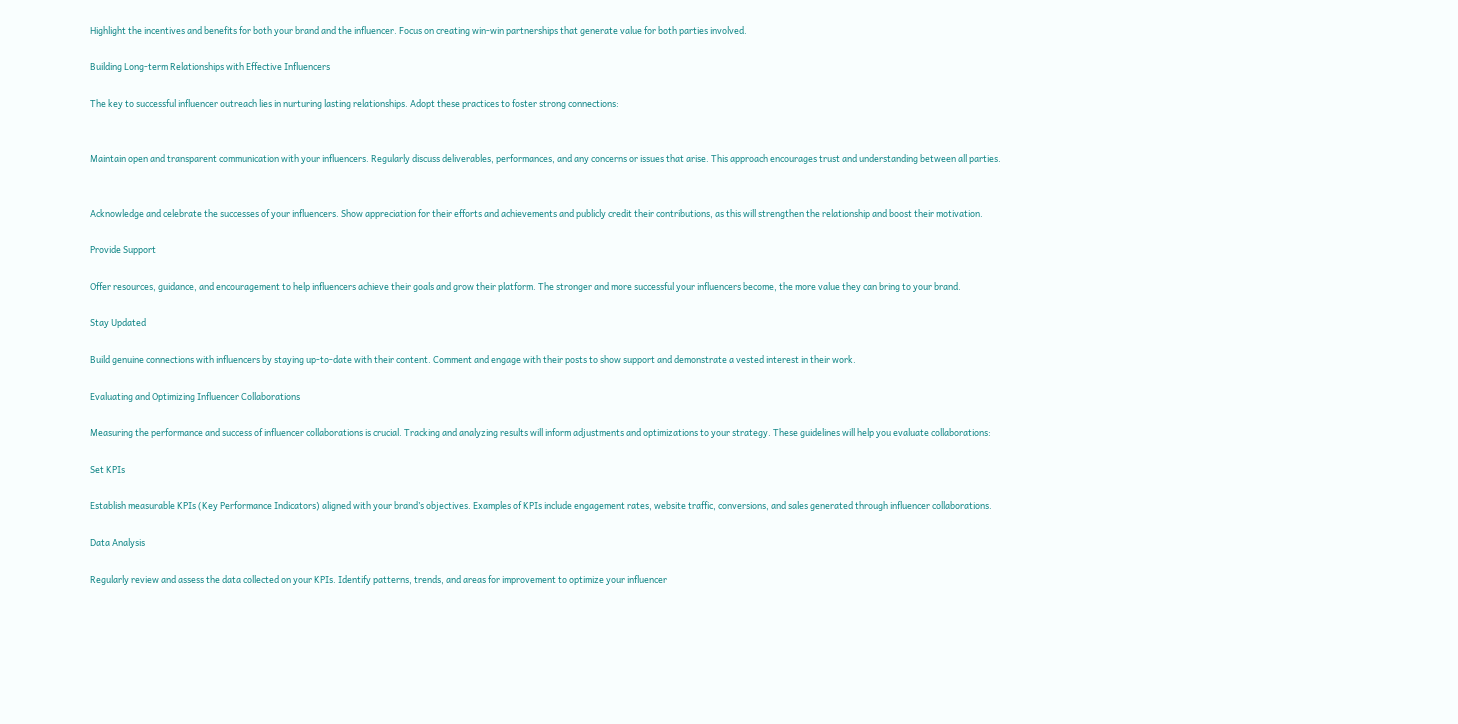Highlight the incentives and benefits for both your brand and the influencer. Focus on creating win-win partnerships that generate value for both parties involved.

Building Long-term Relationships with Effective Influencers

The key to successful influencer outreach lies in nurturing lasting relationships. Adopt these practices to foster strong connections:


Maintain open and transparent communication with your influencers. Regularly discuss deliverables, performances, and any concerns or issues that arise. This approach encourages trust and understanding between all parties.


Acknowledge and celebrate the successes of your influencers. Show appreciation for their efforts and achievements and publicly credit their contributions, as this will strengthen the relationship and boost their motivation.

Provide Support

Offer resources, guidance, and encouragement to help influencers achieve their goals and grow their platform. The stronger and more successful your influencers become, the more value they can bring to your brand.

Stay Updated

Build genuine connections with influencers by staying up-to-date with their content. Comment and engage with their posts to show support and demonstrate a vested interest in their work.

Evaluating and Optimizing Influencer Collaborations

Measuring the performance and success of influencer collaborations is crucial. Tracking and analyzing results will inform adjustments and optimizations to your strategy. These guidelines will help you evaluate collaborations:

Set KPIs

Establish measurable KPIs (Key Performance Indicators) aligned with your brand’s objectives. Examples of KPIs include engagement rates, website traffic, conversions, and sales generated through influencer collaborations.

Data Analysis

Regularly review and assess the data collected on your KPIs. Identify patterns, trends, and areas for improvement to optimize your influencer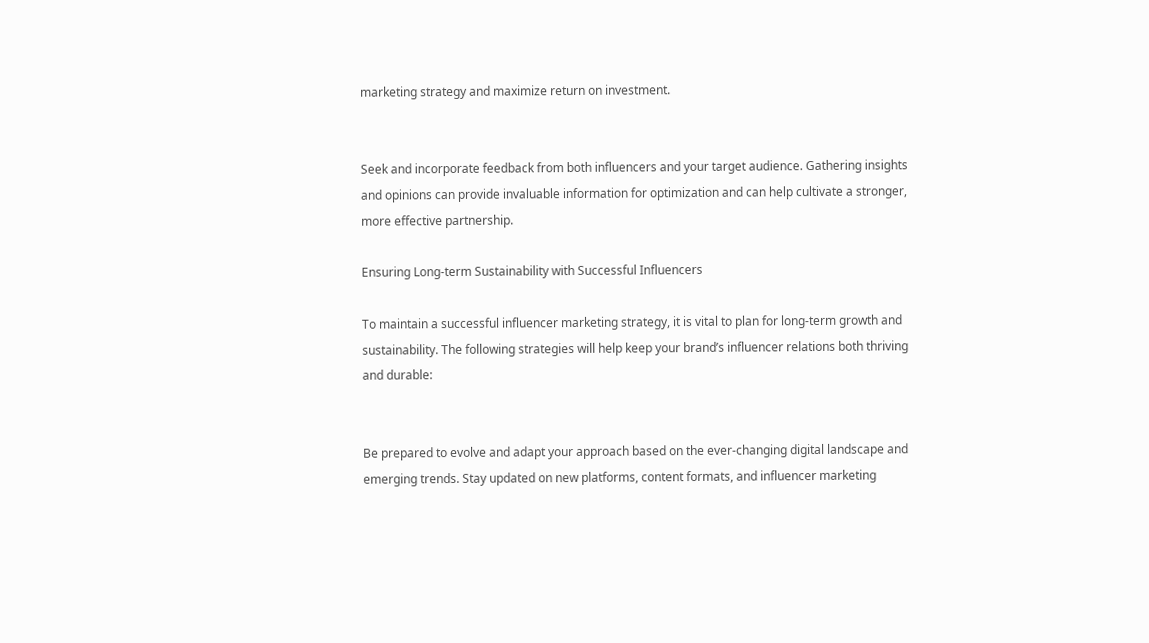marketing strategy and maximize return on investment.


Seek and incorporate feedback from both influencers and your target audience. Gathering insights and opinions can provide invaluable information for optimization and can help cultivate a stronger, more effective partnership.

Ensuring Long-term Sustainability with Successful Influencers

To maintain a successful influencer marketing strategy, it is vital to plan for long-term growth and sustainability. The following strategies will help keep your brand’s influencer relations both thriving and durable:


Be prepared to evolve and adapt your approach based on the ever-changing digital landscape and emerging trends. Stay updated on new platforms, content formats, and influencer marketing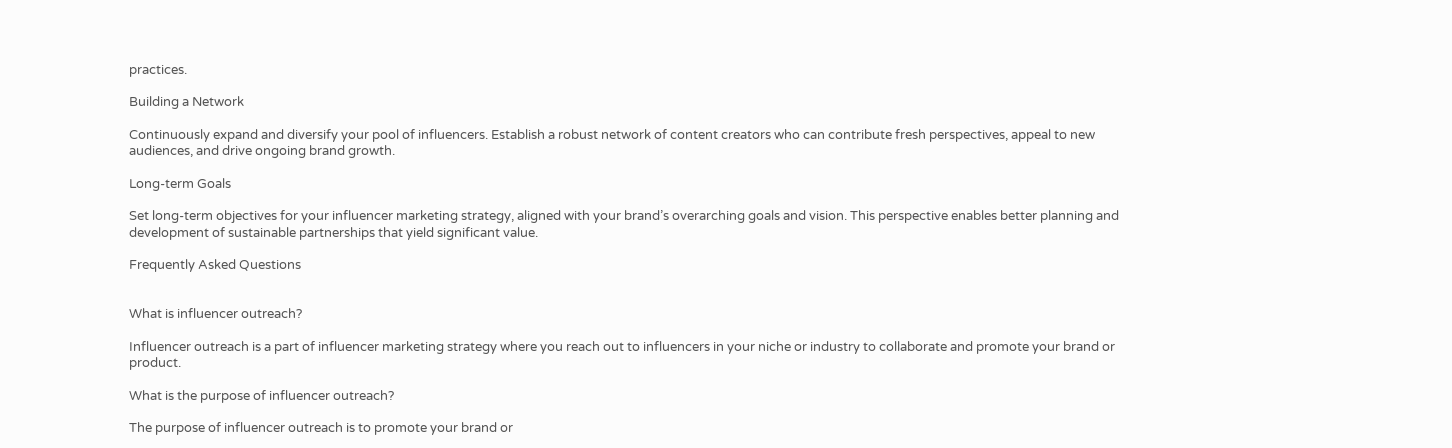practices.

Building a Network

Continuously expand and diversify your pool of influencers. Establish a robust network of content creators who can contribute fresh perspectives, appeal to new audiences, and drive ongoing brand growth.

Long-term Goals

Set long-term objectives for your influencer marketing strategy, aligned with your brand’s overarching goals and vision. This perspective enables better planning and development of sustainable partnerships that yield significant value.

Frequently Asked Questions


What is influencer outreach?

Influencer outreach is a part of influencer marketing strategy where you reach out to influencers in your niche or industry to collaborate and promote your brand or product.

What is the purpose of influencer outreach?

The purpose of influencer outreach is to promote your brand or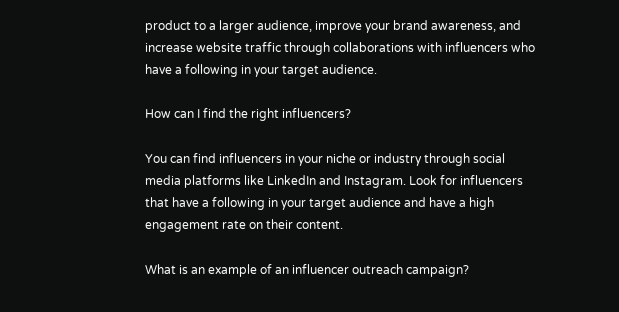product to a larger audience, improve your brand awareness, and increase website traffic through collaborations with influencers who have a following in your target audience.

How can I find the right influencers?

You can find influencers in your niche or industry through social media platforms like LinkedIn and Instagram. Look for influencers that have a following in your target audience and have a high engagement rate on their content.

What is an example of an influencer outreach campaign?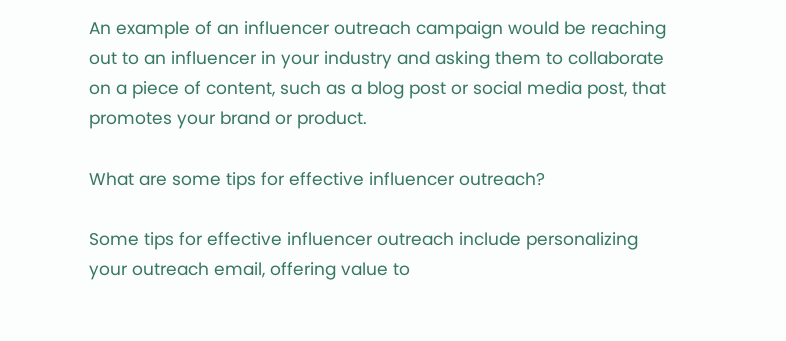An example of an influencer outreach campaign would be reaching out to an influencer in your industry and asking them to collaborate on a piece of content, such as a blog post or social media post, that promotes your brand or product.

What are some tips for effective influencer outreach?

Some tips for effective influencer outreach include personalizing your outreach email, offering value to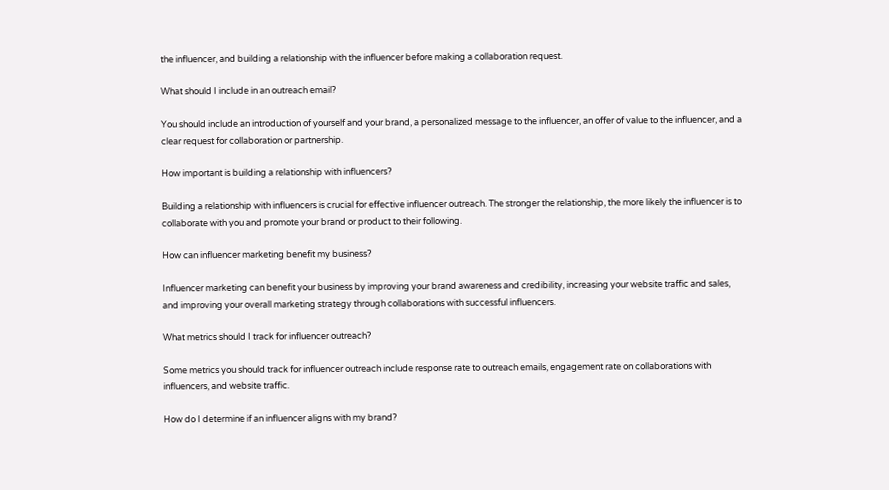the influencer, and building a relationship with the influencer before making a collaboration request.

What should I include in an outreach email?

You should include an introduction of yourself and your brand, a personalized message to the influencer, an offer of value to the influencer, and a clear request for collaboration or partnership.

How important is building a relationship with influencers?

Building a relationship with influencers is crucial for effective influencer outreach. The stronger the relationship, the more likely the influencer is to collaborate with you and promote your brand or product to their following.

How can influencer marketing benefit my business?

Influencer marketing can benefit your business by improving your brand awareness and credibility, increasing your website traffic and sales, and improving your overall marketing strategy through collaborations with successful influencers.

What metrics should I track for influencer outreach?

Some metrics you should track for influencer outreach include response rate to outreach emails, engagement rate on collaborations with influencers, and website traffic.

How do I determine if an influencer aligns with my brand?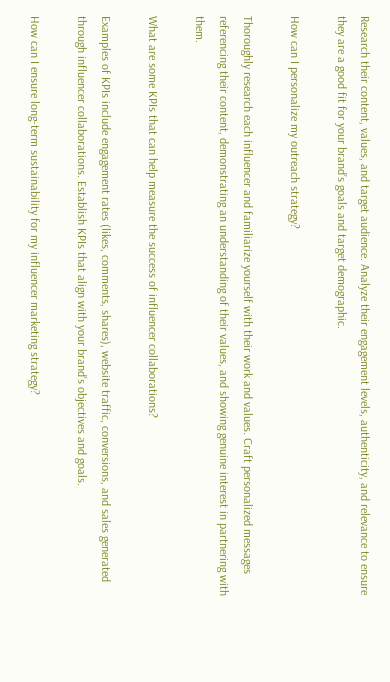Research their content, values, and target audience. Analyze their engagement levels, authenticity, and relevance to ensure they are a good fit for your brand’s goals and target demographic.

How can I personalize my outreach strategy?

Thoroughly research each influencer and familiarize yourself with their work and values. Craft personalized messages referencing their content, demonstrating an understanding of their values, and showing genuine interest in partnering with them.

What are some KPIs that can help measure the success of influencer collaborations?

Examples of KPIs include engagement rates (likes, comments, shares), website traffic, conversions, and sales generated through influencer collaborations. Establish KPIs that align with your brand’s objectives and goals.

How can I ensure long-term sustainability for my influencer marketing strategy?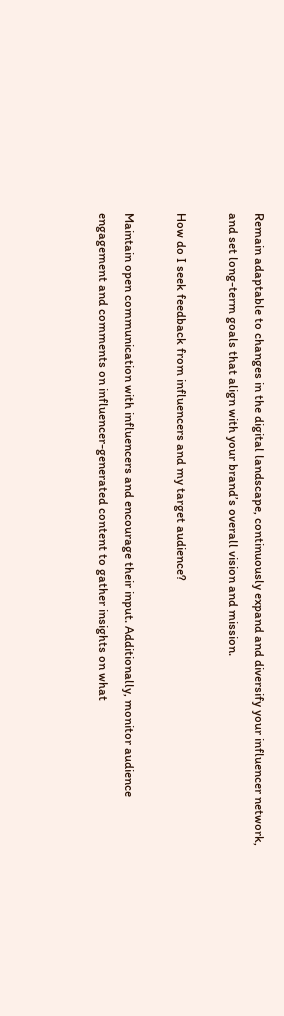Remain adaptable to changes in the digital landscape, continuously expand and diversify your influencer network, and set long-term goals that align with your brand’s overall vision and mission.

How do I seek feedback from influencers and my target audience?

Maintain open communication with influencers and encourage their input. Additionally, monitor audience engagement and comments on influencer-generated content to gather insights on what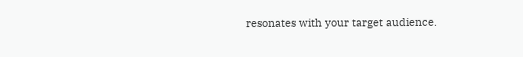resonates with your target audience.